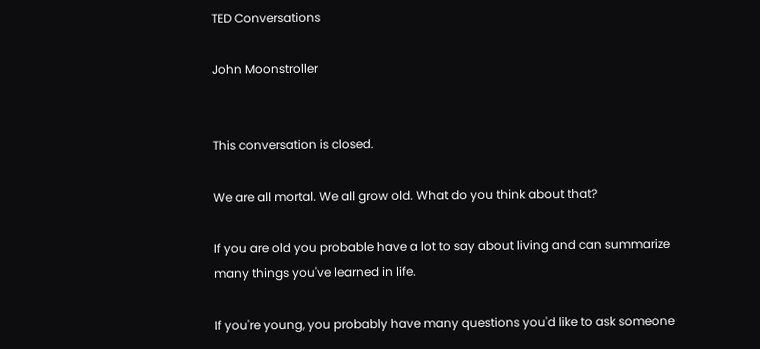TED Conversations

John Moonstroller


This conversation is closed.

We are all mortal. We all grow old. What do you think about that?

If you are old you probable have a lot to say about living and can summarize many things you've learned in life.

If you're young, you probably have many questions you'd like to ask someone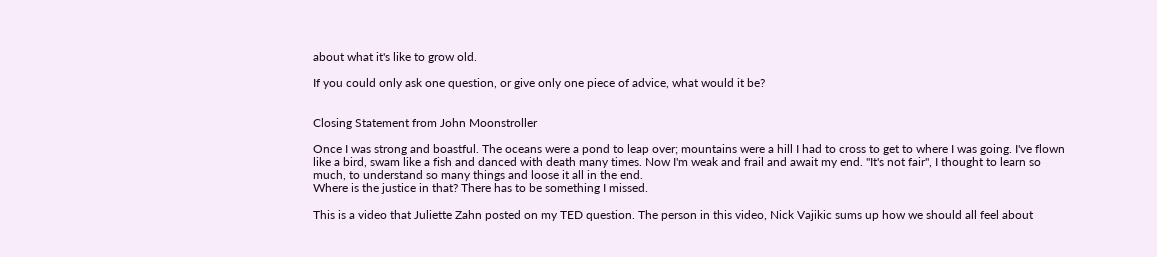about what it's like to grow old.

If you could only ask one question, or give only one piece of advice, what would it be?


Closing Statement from John Moonstroller

Once I was strong and boastful. The oceans were a pond to leap over; mountains were a hill I had to cross to get to where I was going. I've flown like a bird, swam like a fish and danced with death many times. Now I'm weak and frail and await my end. "It's not fair", I thought to learn so much, to understand so many things and loose it all in the end.
Where is the justice in that? There has to be something I missed.

This is a video that Juliette Zahn posted on my TED question. The person in this video, Nick Vajikic sums up how we should all feel about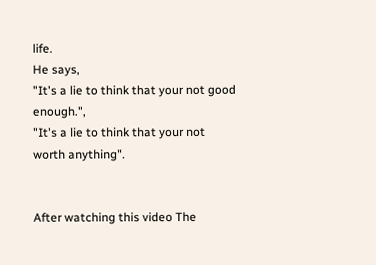life.
He says,
"It's a lie to think that your not good enough.",
"It's a lie to think that your not worth anything".


After watching this video The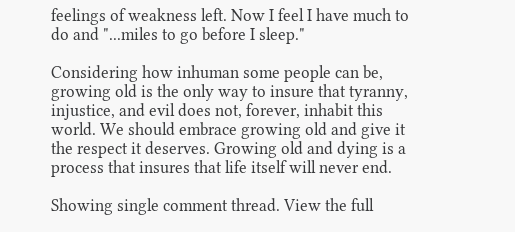feelings of weakness left. Now I feel I have much to do and "...miles to go before I sleep."

Considering how inhuman some people can be, growing old is the only way to insure that tyranny, injustice, and evil does not, forever, inhabit this world. We should embrace growing old and give it the respect it deserves. Growing old and dying is a process that insures that life itself will never end.

Showing single comment thread. View the full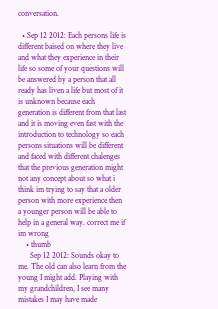conversation.

  • Sep 12 2012: Each persons life is different baised on where they live and what they experience in their life so some of your questions will be answered by a person that all ready has liven a life but most of it is unknown because each generation is different from that last and it is moving even fast with the introduction to technology so each persons situations will be different and faced with different chalenges that the previous generation might not any concept about so what i think im trying to say that a older person with more experience then a younger person will be able to help in a general way. correct me if im wrong
    • thumb
      Sep 12 2012: Sounds okay to me. The old can also learn from the young I might add. Playing with my grandchildren, I see many mistakes I may have made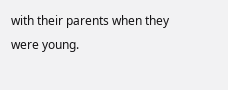with their parents when they were young.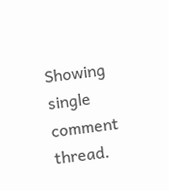Showing single comment thread.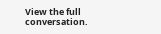View the full conversation.